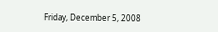Friday, December 5, 2008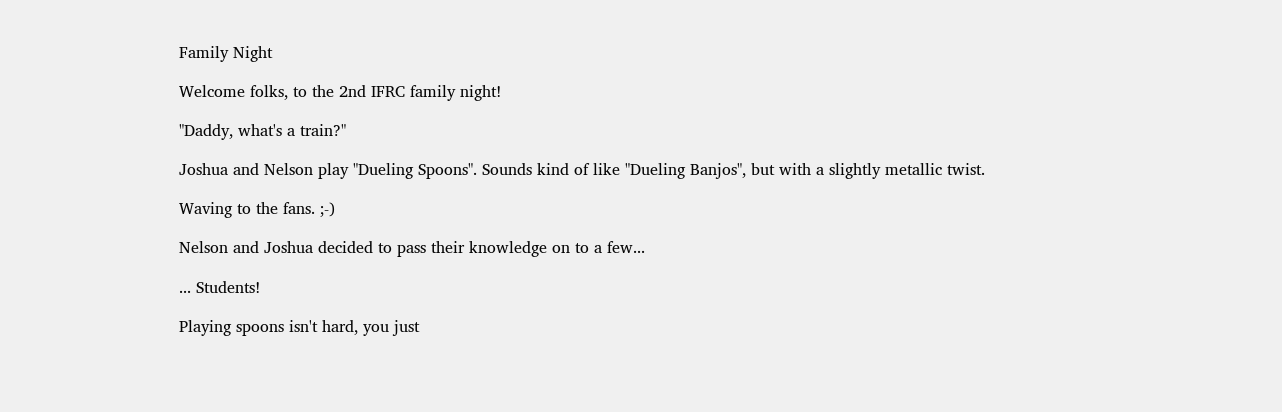Family Night

Welcome folks, to the 2nd IFRC family night!

"Daddy, what's a train?"

Joshua and Nelson play "Dueling Spoons". Sounds kind of like "Dueling Banjos", but with a slightly metallic twist.

Waving to the fans. ;-)

Nelson and Joshua decided to pass their knowledge on to a few...

... Students!

Playing spoons isn't hard, you just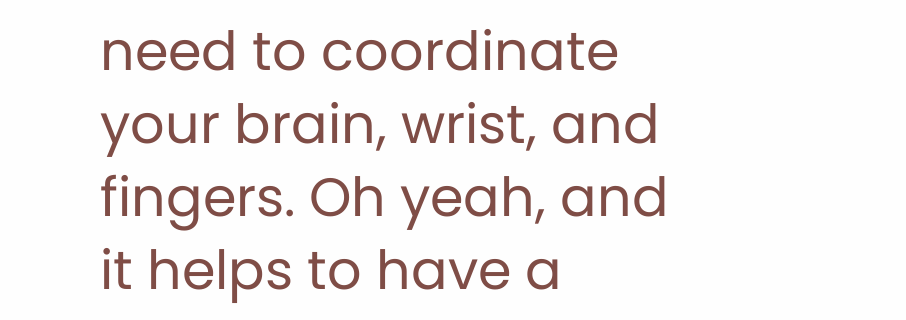need to coordinate your brain, wrist, and fingers. Oh yeah, and it helps to have a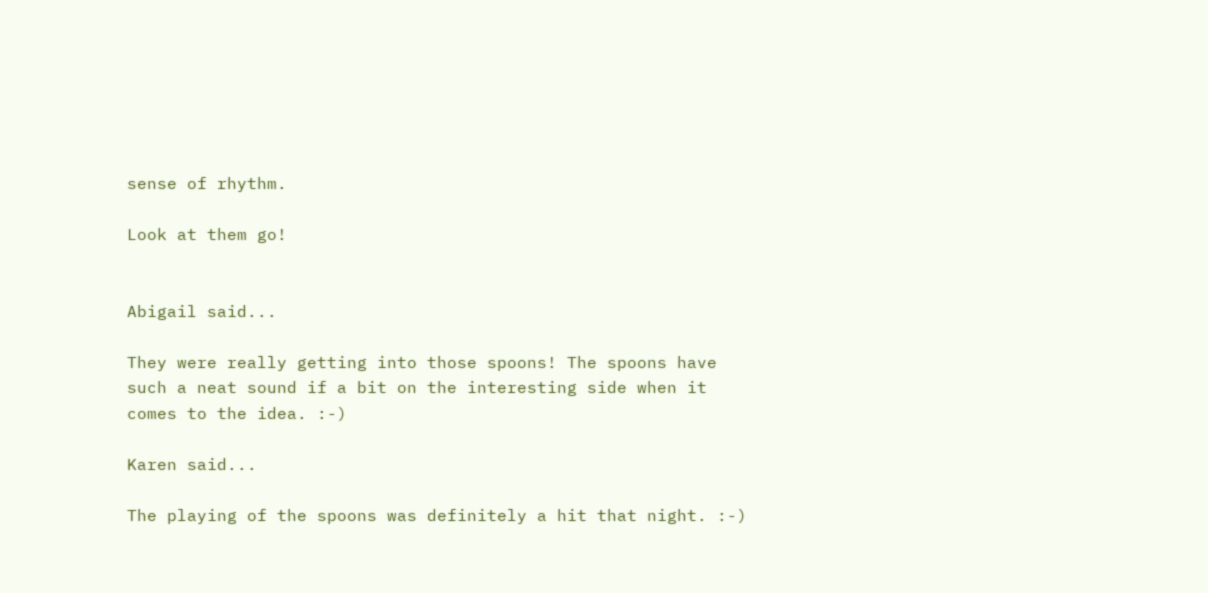sense of rhythm.

Look at them go!


Abigail said...

They were really getting into those spoons! The spoons have such a neat sound if a bit on the interesting side when it comes to the idea. :-)

Karen said...

The playing of the spoons was definitely a hit that night. :-)